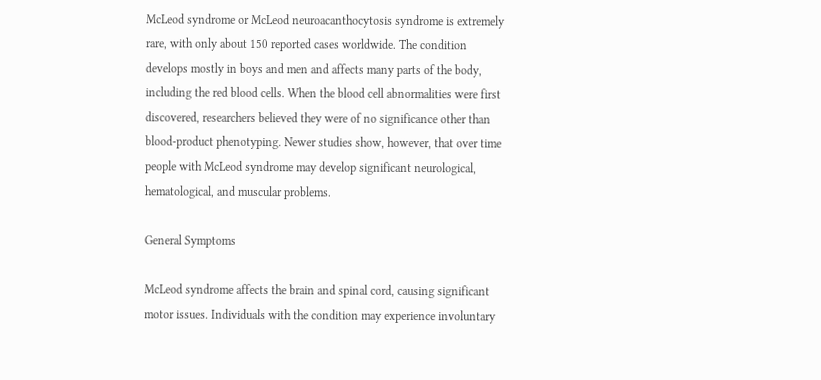McLeod syndrome or McLeod neuroacanthocytosis syndrome is extremely rare, with only about 150 reported cases worldwide. The condition develops mostly in boys and men and affects many parts of the body, including the red blood cells. When the blood cell abnormalities were first discovered, researchers believed they were of no significance other than blood-product phenotyping. Newer studies show, however, that over time people with McLeod syndrome may develop significant neurological, hematological, and muscular problems.

General Symptoms

McLeod syndrome affects the brain and spinal cord, causing significant motor issues. Individuals with the condition may experience involuntary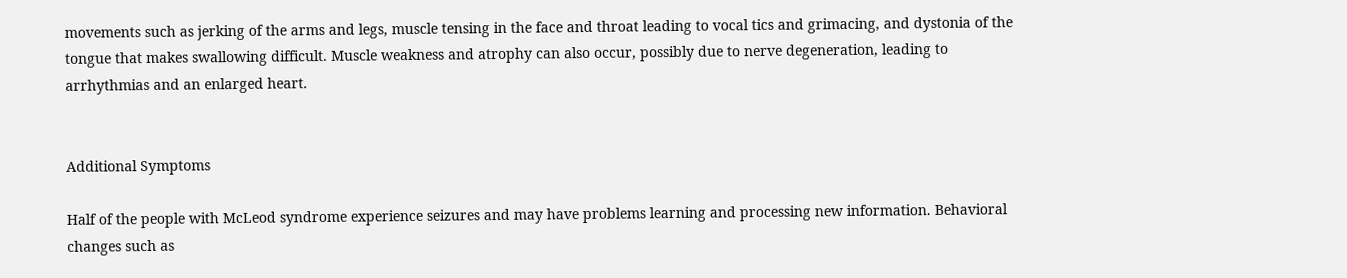movements such as jerking of the arms and legs, muscle tensing in the face and throat leading to vocal tics and grimacing, and dystonia of the tongue that makes swallowing difficult. Muscle weakness and atrophy can also occur, possibly due to nerve degeneration, leading to arrhythmias and an enlarged heart.


Additional Symptoms

Half of the people with McLeod syndrome experience seizures and may have problems learning and processing new information. Behavioral changes such as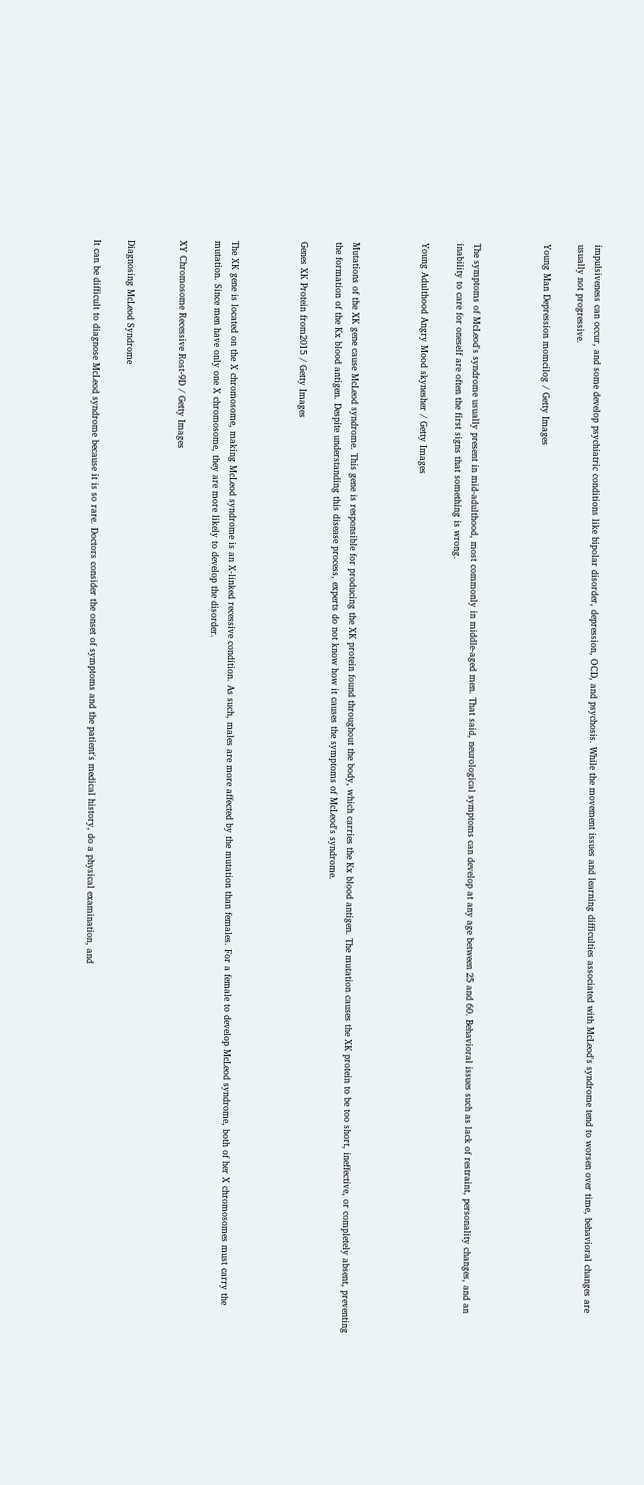impulsiveness can occur, and some develop psychiatric conditions like bipolar disorder, depression, OCD, and psychosis. While the movement issues and learning difficulties associated with McLeod's syndrome tend to worsen over time, behavioral changes are usually not progressive.

Young Man Depression momcilog / Getty Images



The symptoms of McLeod's syndrome usually present in mid-adulthood, most commonly in middle-aged men. That said, neurological symptoms can develop at any age between 25 and 60. Behavioral issues such as lack of restraint, personality changes, and an inability to care for oneself are often the first signs that something is wrong.

Young Adulthood Angry Mood skynesher / Getty Images



Mutations of the XK gene cause McLeod syndrome. This gene is responsible for producing the XK protein found throughout the body, which carries the Kx blood antigen. The mutation causes the XK protein to be too short, ineffective, or completely absent, preventing the formation of the Kx blood antigen. Despite understanding this disease process, experts do not know how it causes the symptoms of McLeod's syndrome.

Genes XK Protein from2015 / Getty Images



The XK gene is located on the X chromosome, making McLeod syndrome is an X-linked recessive condition. As such, males are more affected by the mutation than females. For a female to develop McLeod syndrome, both of her X chromosomes must carry the mutation. Since men have only one X chromosome, they are more likely to develop the disorder.

XY Chromosome Recessive Rost-9D / Getty Images


Diagnosing McLeod Syndrome

It can be difficult to diagnose McLeod syndrome because it is so rare. Doctors consider the onset of symptoms and the patient's medical history, do a physical examination, and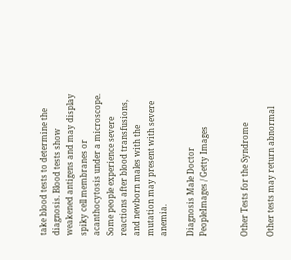take blood tests to determine the diagnosis. Blood tests show weakened antigens and may display spiky cell membranes or acanthocytosis under a microscope. Some people experience severe reactions after blood transfusions, and newborn males with the mutation may present with severe anemia.

Diagnosis Male Doctor PeopleImages / Getty Images


Other Tests for the Syndrome

Other tests may return abnormal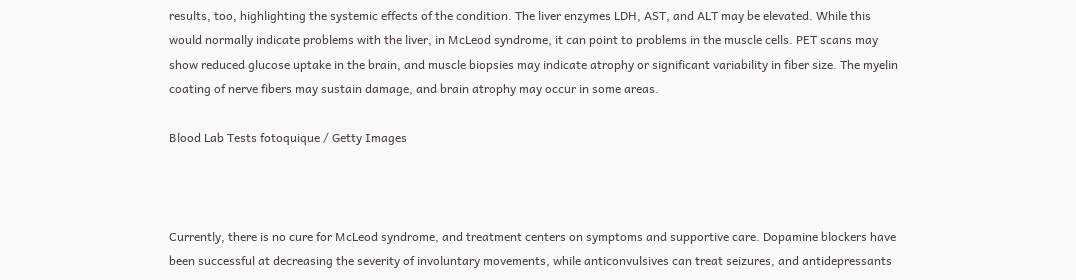results, too, highlighting the systemic effects of the condition. The liver enzymes LDH, AST, and ALT may be elevated. While this would normally indicate problems with the liver, in McLeod syndrome, it can point to problems in the muscle cells. PET scans may show reduced glucose uptake in the brain, and muscle biopsies may indicate atrophy or significant variability in fiber size. The myelin coating of nerve fibers may sustain damage, and brain atrophy may occur in some areas.

Blood Lab Tests fotoquique / Getty Images



Currently, there is no cure for McLeod syndrome, and treatment centers on symptoms and supportive care. Dopamine blockers have been successful at decreasing the severity of involuntary movements, while anticonvulsives can treat seizures, and antidepressants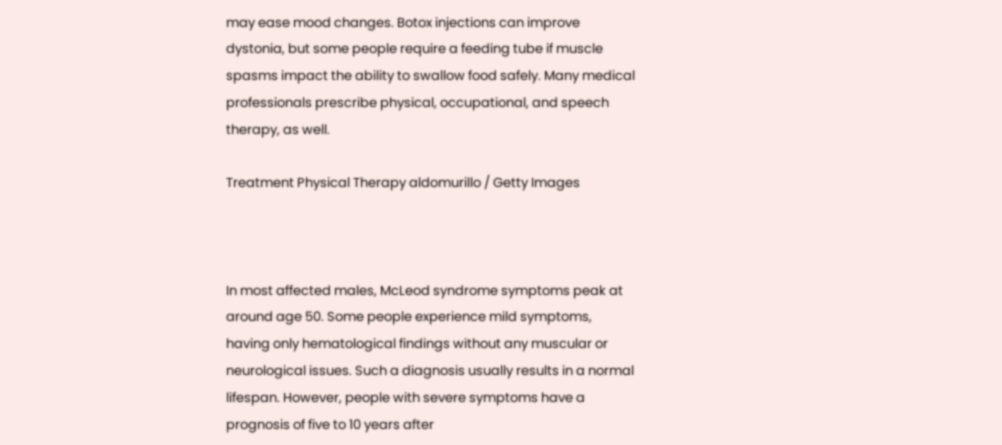may ease mood changes. Botox injections can improve dystonia, but some people require a feeding tube if muscle spasms impact the ability to swallow food safely. Many medical professionals prescribe physical, occupational, and speech therapy, as well.

Treatment Physical Therapy aldomurillo / Getty Images



In most affected males, McLeod syndrome symptoms peak at around age 50. Some people experience mild symptoms, having only hematological findings without any muscular or neurological issues. Such a diagnosis usually results in a normal lifespan. However, people with severe symptoms have a prognosis of five to 10 years after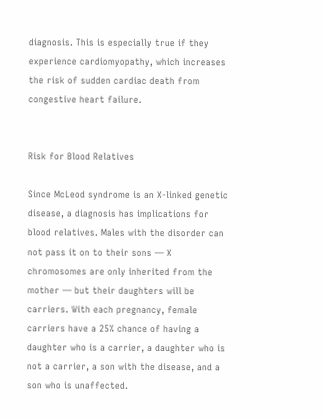diagnosis. This is especially true if they experience cardiomyopathy, which increases the risk of sudden cardiac death from congestive heart failure.


Risk for Blood Relatives

Since McLeod syndrome is an X-linked genetic disease, a diagnosis has implications for blood relatives. Males with the disorder can not pass it on to their sons — X chromosomes are only inherited from the mother — but their daughters will be carriers. With each pregnancy, female carriers have a 25% chance of having a daughter who is a carrier, a daughter who is not a carrier, a son with the disease, and a son who is unaffected.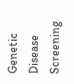Genetic Disease Screening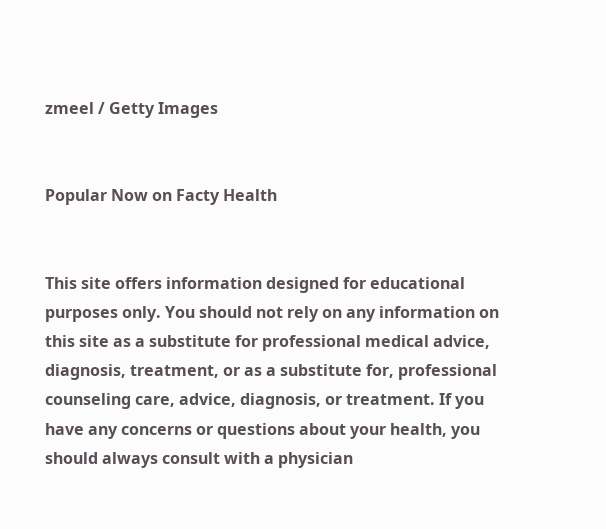zmeel / Getty Images


Popular Now on Facty Health


This site offers information designed for educational purposes only. You should not rely on any information on this site as a substitute for professional medical advice, diagnosis, treatment, or as a substitute for, professional counseling care, advice, diagnosis, or treatment. If you have any concerns or questions about your health, you should always consult with a physician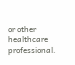or other healthcare professional.